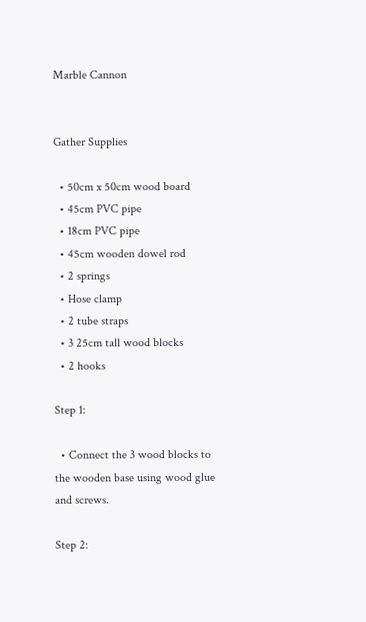Marble Cannon


Gather Supplies

  • 50cm x 50cm wood board
  • 45cm PVC pipe
  • 18cm PVC pipe
  • 45cm wooden dowel rod
  • 2 springs
  • Hose clamp
  • 2 tube straps
  • 3 25cm tall wood blocks
  • 2 hooks

Step 1:

  • Connect the 3 wood blocks to the wooden base using wood glue and screws.

Step 2: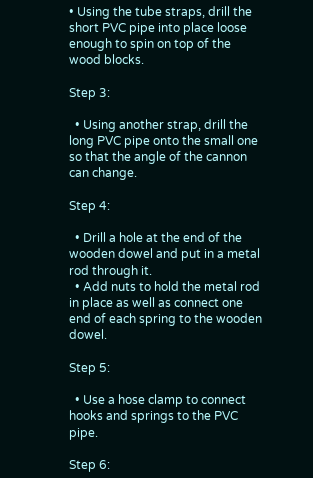• Using the tube straps, drill the short PVC pipe into place loose enough to spin on top of the wood blocks.

Step 3:

  • Using another strap, drill the long PVC pipe onto the small one so that the angle of the cannon can change.

Step 4:

  • Drill a hole at the end of the wooden dowel and put in a metal rod through it.
  • Add nuts to hold the metal rod in place as well as connect one end of each spring to the wooden dowel.

Step 5:

  • Use a hose clamp to connect hooks and springs to the PVC pipe.

Step 6: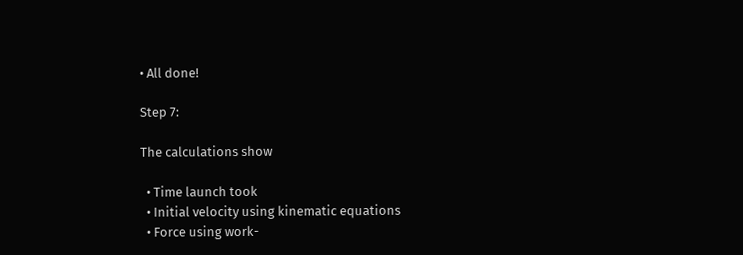• All done!

Step 7:

The calculations show

  • Time launch took
  • Initial velocity using kinematic equations
  • Force using work-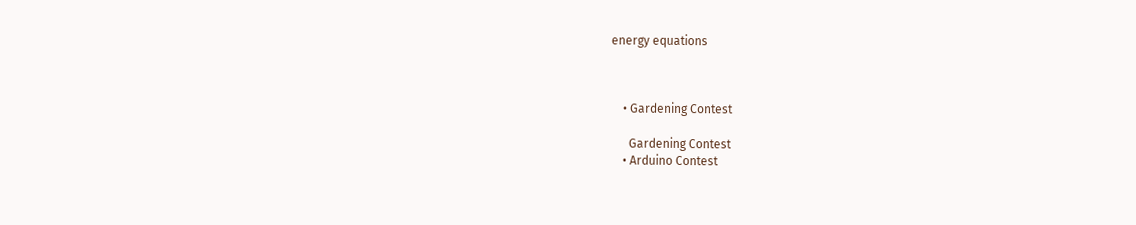energy equations



    • Gardening Contest

      Gardening Contest
    • Arduino Contest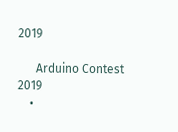2019

      Arduino Contest 2019
    •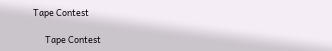Tape Contest

      Tape Contest